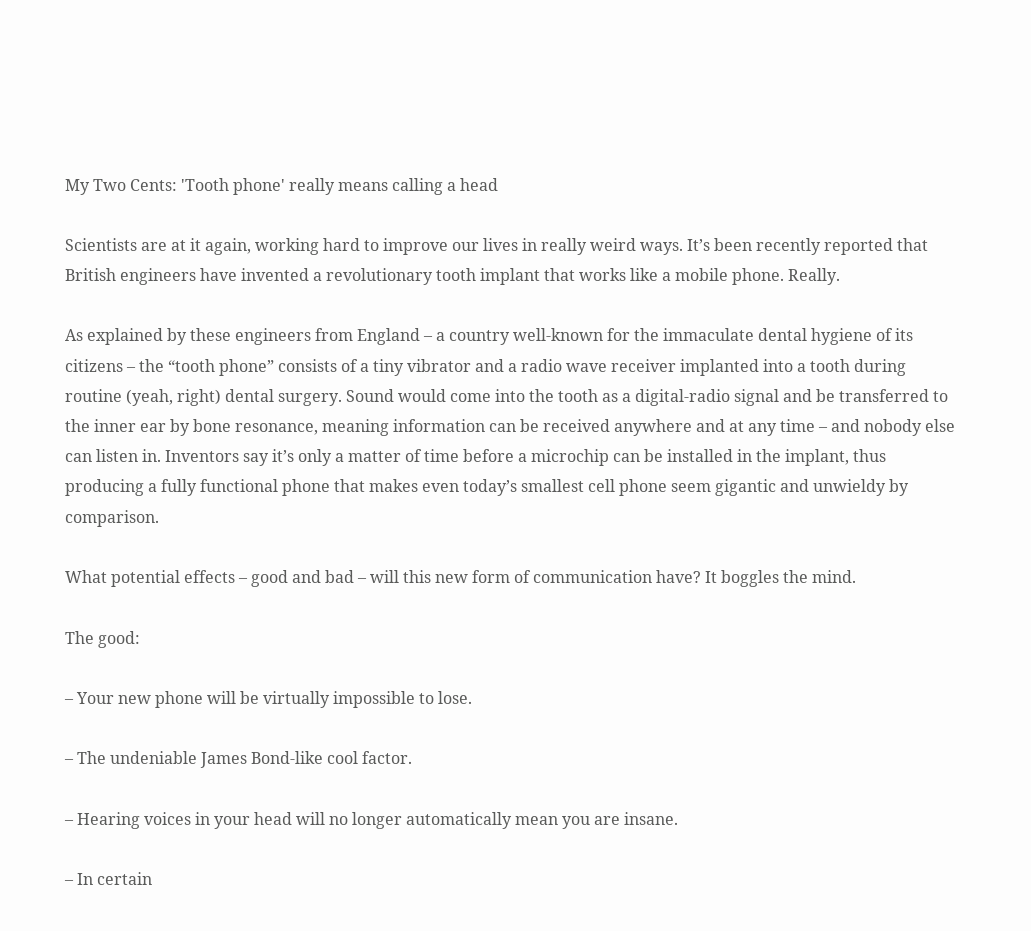My Two Cents: 'Tooth phone' really means calling a head

Scientists are at it again, working hard to improve our lives in really weird ways. It’s been recently reported that British engineers have invented a revolutionary tooth implant that works like a mobile phone. Really.

As explained by these engineers from England – a country well-known for the immaculate dental hygiene of its citizens – the “tooth phone” consists of a tiny vibrator and a radio wave receiver implanted into a tooth during routine (yeah, right) dental surgery. Sound would come into the tooth as a digital-radio signal and be transferred to the inner ear by bone resonance, meaning information can be received anywhere and at any time – and nobody else can listen in. Inventors say it’s only a matter of time before a microchip can be installed in the implant, thus producing a fully functional phone that makes even today’s smallest cell phone seem gigantic and unwieldy by comparison.

What potential effects – good and bad – will this new form of communication have? It boggles the mind.

The good:

– Your new phone will be virtually impossible to lose.

– The undeniable James Bond-like cool factor.

– Hearing voices in your head will no longer automatically mean you are insane.

– In certain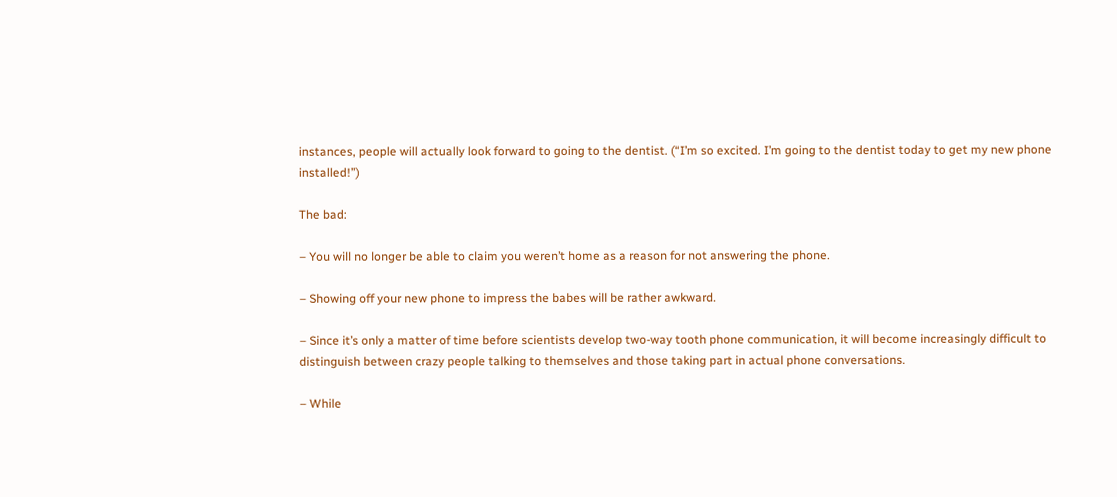instances, people will actually look forward to going to the dentist. (“I’m so excited. I’m going to the dentist today to get my new phone installed!”)

The bad:

– You will no longer be able to claim you weren’t home as a reason for not answering the phone.

– Showing off your new phone to impress the babes will be rather awkward.

– Since it’s only a matter of time before scientists develop two-way tooth phone communication, it will become increasingly difficult to distinguish between crazy people talking to themselves and those taking part in actual phone conversations.

– While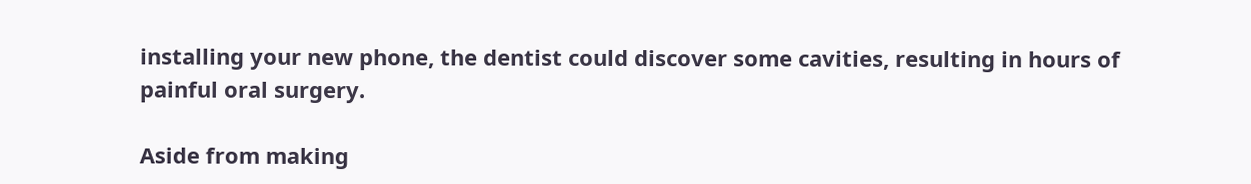installing your new phone, the dentist could discover some cavities, resulting in hours of painful oral surgery.

Aside from making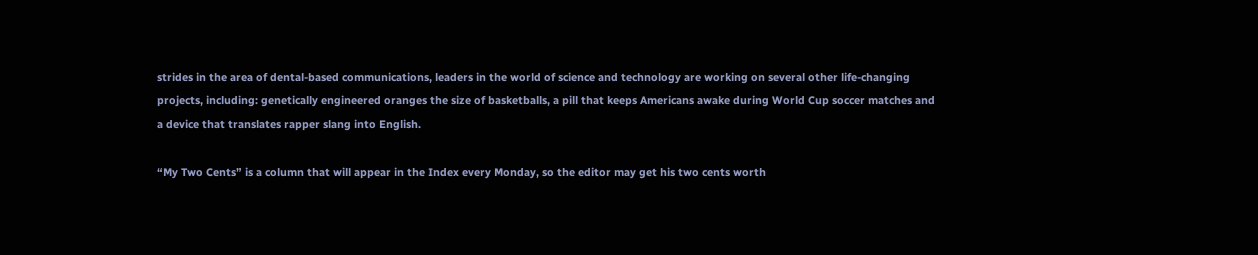strides in the area of dental-based communications, leaders in the world of science and technology are working on several other life-changing projects, including: genetically engineered oranges the size of basketballs, a pill that keeps Americans awake during World Cup soccer matches and a device that translates rapper slang into English.

“My Two Cents” is a column that will appear in the Index every Monday, so the editor may get his two cents worth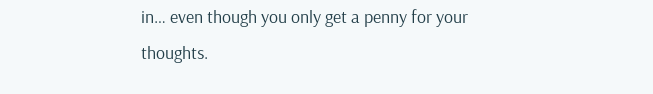in… even though you only get a penny for your thoughts.